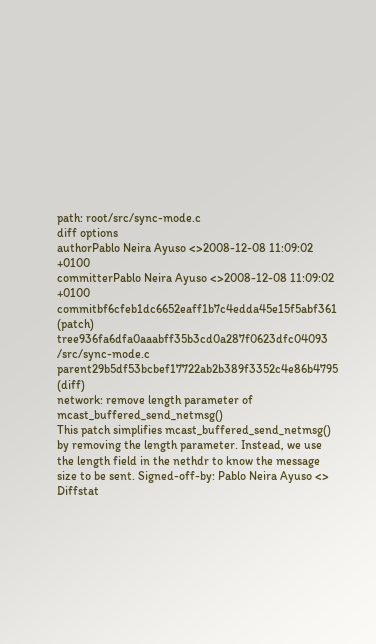path: root/src/sync-mode.c
diff options
authorPablo Neira Ayuso <>2008-12-08 11:09:02 +0100
committerPablo Neira Ayuso <>2008-12-08 11:09:02 +0100
commitbf6cfeb1dc6652eaff1b7c4edda45e15f5abf361 (patch)
tree936fa6dfa0aaabff35b3cd0a287f0623dfc04093 /src/sync-mode.c
parent29b5df53bcbef17722ab2b389f3352c4e86b4795 (diff)
network: remove length parameter of mcast_buffered_send_netmsg()
This patch simplifies mcast_buffered_send_netmsg() by removing the length parameter. Instead, we use the length field in the nethdr to know the message size to be sent. Signed-off-by: Pablo Neira Ayuso <>
Diffstat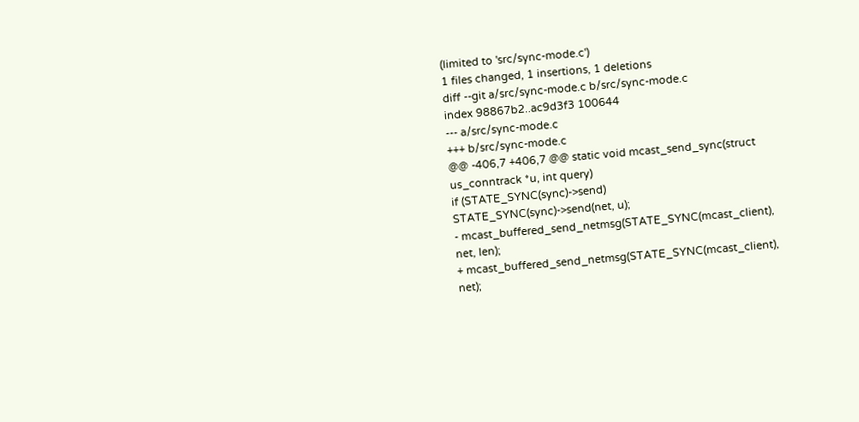(limited to 'src/sync-mode.c')
1 files changed, 1 insertions, 1 deletions
diff --git a/src/sync-mode.c b/src/sync-mode.c
index 98867b2..ac9d3f3 100644
--- a/src/sync-mode.c
+++ b/src/sync-mode.c
@@ -406,7 +406,7 @@ static void mcast_send_sync(struct us_conntrack *u, int query)
if (STATE_SYNC(sync)->send)
STATE_SYNC(sync)->send(net, u);
- mcast_buffered_send_netmsg(STATE_SYNC(mcast_client), net, len);
+ mcast_buffered_send_netmsg(STATE_SYNC(mcast_client), net);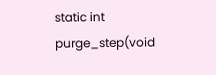static int purge_step(void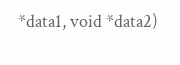*data1, void *data2)